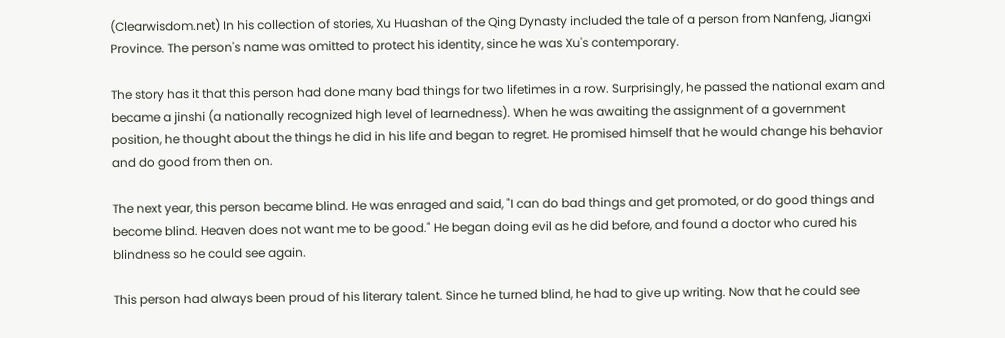(Clearwisdom.net) In his collection of stories, Xu Huashan of the Qing Dynasty included the tale of a person from Nanfeng, Jiangxi Province. The person's name was omitted to protect his identity, since he was Xu's contemporary.

The story has it that this person had done many bad things for two lifetimes in a row. Surprisingly, he passed the national exam and became a jinshi (a nationally recognized high level of learnedness). When he was awaiting the assignment of a government position, he thought about the things he did in his life and began to regret. He promised himself that he would change his behavior and do good from then on.

The next year, this person became blind. He was enraged and said, "I can do bad things and get promoted, or do good things and become blind. Heaven does not want me to be good." He began doing evil as he did before, and found a doctor who cured his blindness so he could see again.

This person had always been proud of his literary talent. Since he turned blind, he had to give up writing. Now that he could see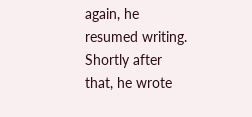again, he resumed writing. Shortly after that, he wrote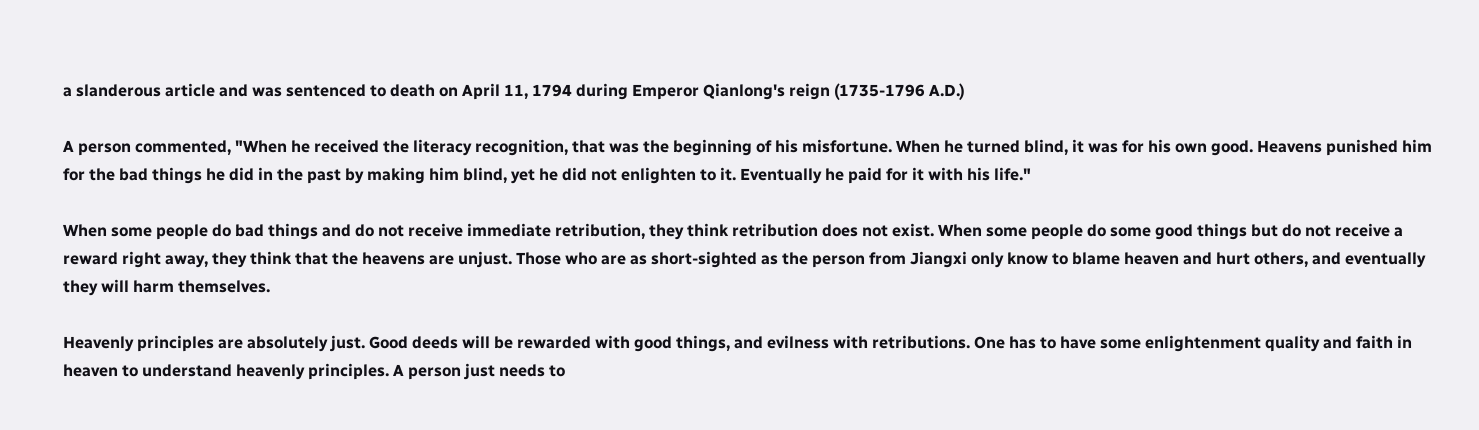a slanderous article and was sentenced to death on April 11, 1794 during Emperor Qianlong's reign (1735-1796 A.D.)

A person commented, "When he received the literacy recognition, that was the beginning of his misfortune. When he turned blind, it was for his own good. Heavens punished him for the bad things he did in the past by making him blind, yet he did not enlighten to it. Eventually he paid for it with his life."

When some people do bad things and do not receive immediate retribution, they think retribution does not exist. When some people do some good things but do not receive a reward right away, they think that the heavens are unjust. Those who are as short-sighted as the person from Jiangxi only know to blame heaven and hurt others, and eventually they will harm themselves.

Heavenly principles are absolutely just. Good deeds will be rewarded with good things, and evilness with retributions. One has to have some enlightenment quality and faith in heaven to understand heavenly principles. A person just needs to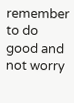remember to do good and not worry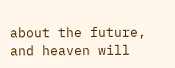about the future, and heaven will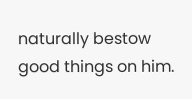naturally bestow good things on him.